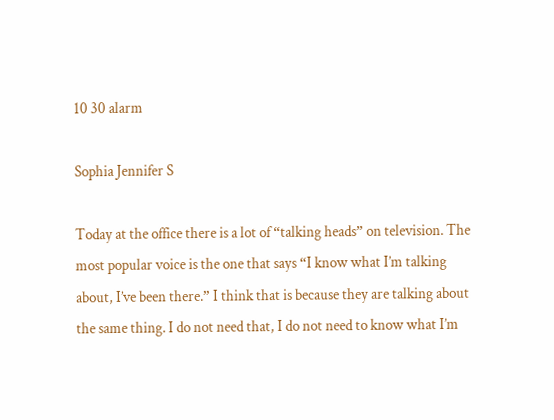10 30 alarm

Sophia Jennifer S

Today at the office there is a lot of “talking heads” on television. The most popular voice is the one that says “I know what I’m talking about, I’ve been there.” I think that is because they are talking about the same thing. I do not need that, I do not need to know what I’m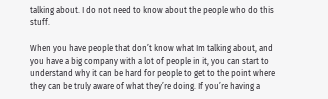talking about. I do not need to know about the people who do this stuff.

When you have people that don’t know what Im talking about, and you have a big company with a lot of people in it, you can start to understand why it can be hard for people to get to the point where they can be truly aware of what they’re doing. If you’re having a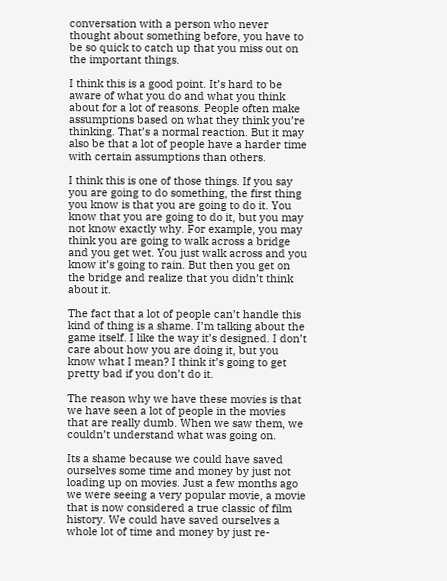conversation with a person who never thought about something before, you have to be so quick to catch up that you miss out on the important things.

I think this is a good point. It’s hard to be aware of what you do and what you think about for a lot of reasons. People often make assumptions based on what they think you’re thinking. That’s a normal reaction. But it may also be that a lot of people have a harder time with certain assumptions than others.

I think this is one of those things. If you say you are going to do something, the first thing you know is that you are going to do it. You know that you are going to do it, but you may not know exactly why. For example, you may think you are going to walk across a bridge and you get wet. You just walk across and you know it’s going to rain. But then you get on the bridge and realize that you didn’t think about it.

The fact that a lot of people can’t handle this kind of thing is a shame. I’m talking about the game itself. I like the way it’s designed. I don’t care about how you are doing it, but you know what I mean? I think it’s going to get pretty bad if you don’t do it.

The reason why we have these movies is that we have seen a lot of people in the movies that are really dumb. When we saw them, we couldn’t understand what was going on.

Its a shame because we could have saved ourselves some time and money by just not loading up on movies. Just a few months ago we were seeing a very popular movie, a movie that is now considered a true classic of film history. We could have saved ourselves a whole lot of time and money by just re-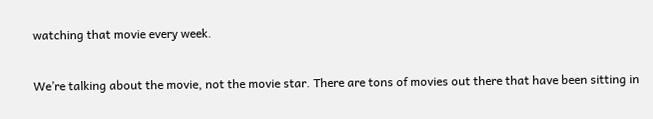watching that movie every week.

We’re talking about the movie, not the movie star. There are tons of movies out there that have been sitting in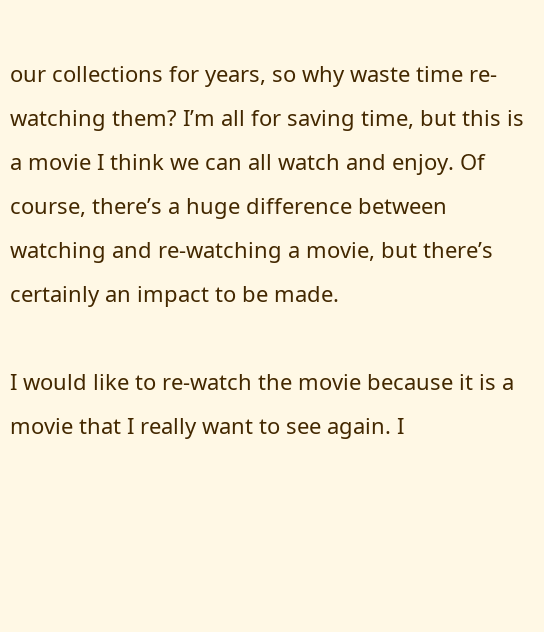our collections for years, so why waste time re-watching them? I’m all for saving time, but this is a movie I think we can all watch and enjoy. Of course, there’s a huge difference between watching and re-watching a movie, but there’s certainly an impact to be made.

I would like to re-watch the movie because it is a movie that I really want to see again. I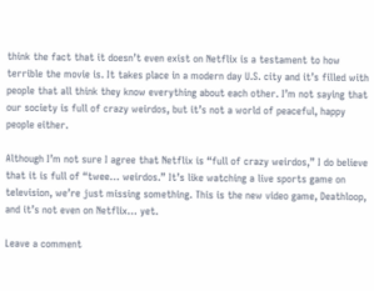think the fact that it doesn’t even exist on Netflix is a testament to how terrible the movie is. It takes place in a modern day U.S. city and it’s filled with people that all think they know everything about each other. I’m not saying that our society is full of crazy weirdos, but it’s not a world of peaceful, happy people either.

Although I’m not sure I agree that Netflix is “full of crazy weirdos,” I do believe that it is full of “twee… weirdos.” It’s like watching a live sports game on television, we’re just missing something. This is the new video game, Deathloop, and it’s not even on Netflix… yet.

Leave a comment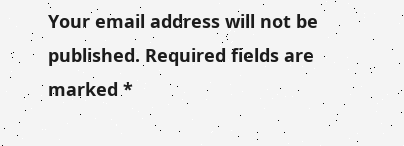Your email address will not be published. Required fields are marked *